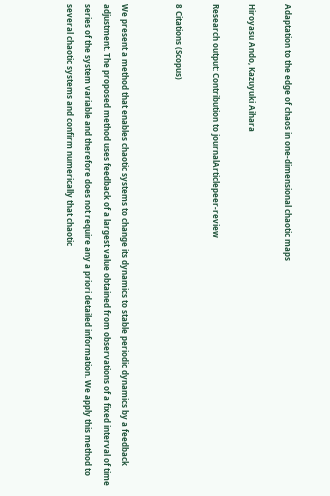Adaptation to the edge of chaos in one-dimensional chaotic maps

Hiroyasu Ando, Kazuyuki Aihara

Research output: Contribution to journalArticlepeer-review

8 Citations (Scopus)


We present a method that enables chaotic systems to change its dynamics to stable periodic dynamics by a feedback adjustment. The proposed method uses feedback of a largest value obtained from observations of a fixed interval of time series of the system variable and therefore does not require any a priori detailed information. We apply this method to several chaotic systems and confirm numerically that chaotic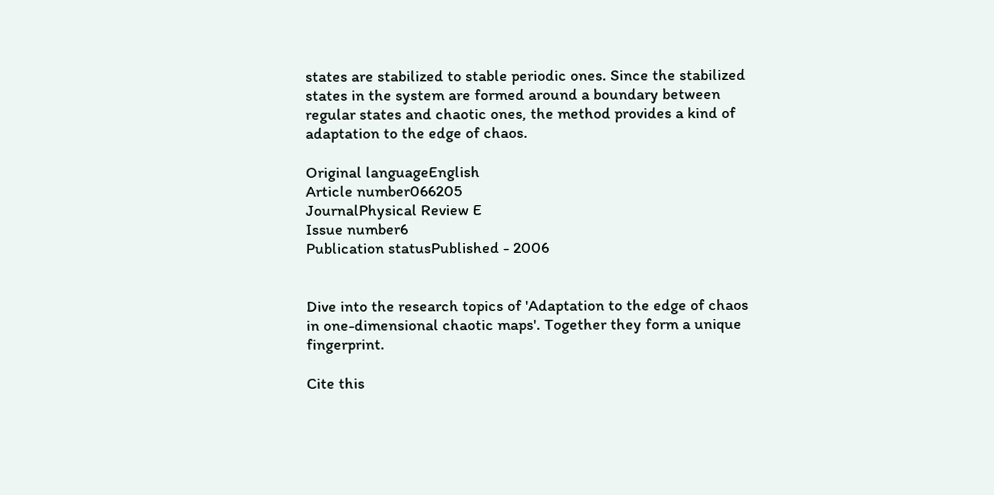states are stabilized to stable periodic ones. Since the stabilized states in the system are formed around a boundary between regular states and chaotic ones, the method provides a kind of adaptation to the edge of chaos.

Original languageEnglish
Article number066205
JournalPhysical Review E
Issue number6
Publication statusPublished - 2006


Dive into the research topics of 'Adaptation to the edge of chaos in one-dimensional chaotic maps'. Together they form a unique fingerprint.

Cite this